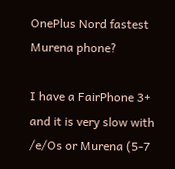OnePlus Nord fastest Murena phone?

I have a FairPhone 3+ and it is very slow with /e/Os or Murena (5-7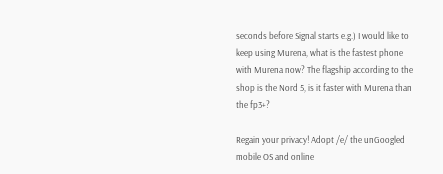seconds before Signal starts e.g.) I would like to keep using Murena, what is the fastest phone with Murena now? The flagship according to the shop is the Nord 5, is it faster with Murena than the fp3+?

Regain your privacy! Adopt /e/ the unGoogled mobile OS and online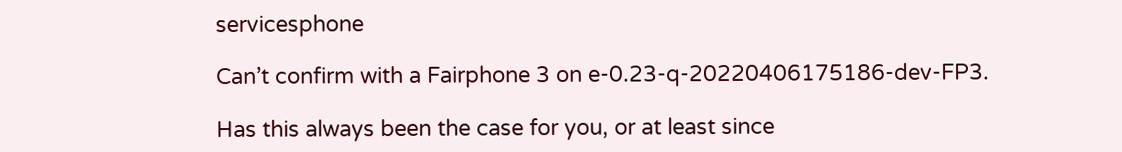servicesphone

Can’t confirm with a Fairphone 3 on e-0.23-q-20220406175186-dev-FP3.

Has this always been the case for you, or at least since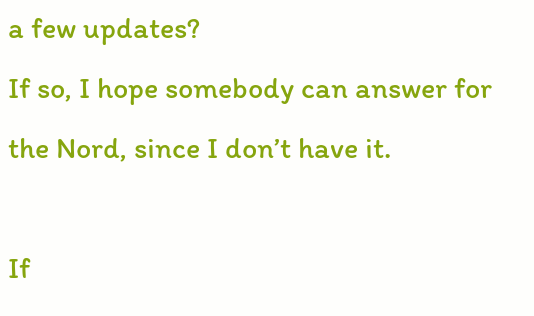a few updates?
If so, I hope somebody can answer for the Nord, since I don’t have it.

If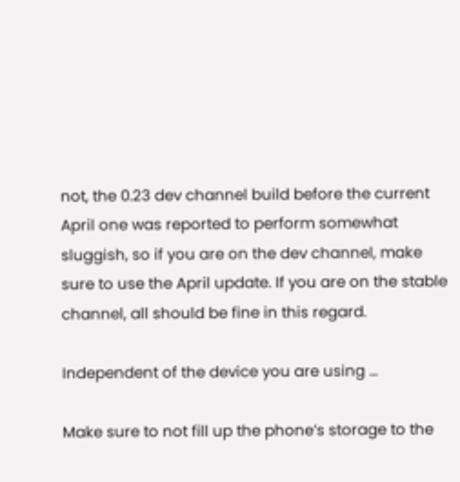not, the 0.23 dev channel build before the current April one was reported to perform somewhat sluggish, so if you are on the dev channel, make sure to use the April update. If you are on the stable channel, all should be fine in this regard.

Independent of the device you are using …

Make sure to not fill up the phone’s storage to the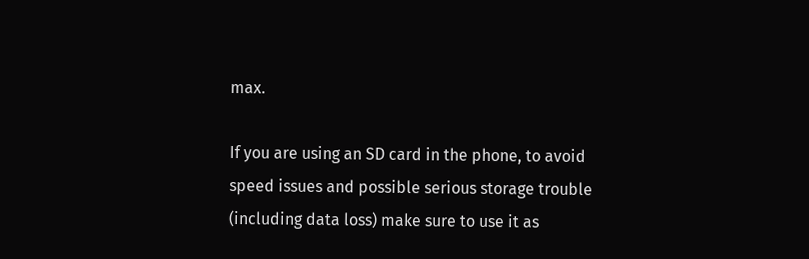max.

If you are using an SD card in the phone, to avoid speed issues and possible serious storage trouble (including data loss) make sure to use it as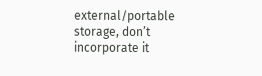external/portable storage, don’t incorporate it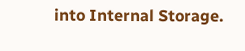into Internal Storage.